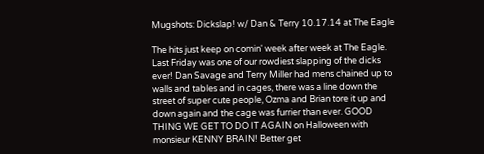Mugshots: Dickslap! w/ Dan & Terry 10.17.14 at The Eagle

The hits just keep on comin' week after week at The Eagle. Last Friday was one of our rowdiest slapping of the dicks ever! Dan Savage and Terry Miller had mens chained up to walls and tables and in cages, there was a line down the street of super cute people, Ozma and Brian tore it up and down again and the cage was furrier than ever. GOOD THING WE GET TO DO IT AGAIN on Halloween with monsieur KENNY BRAIN! Better get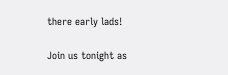there early lads!

Join us tonight as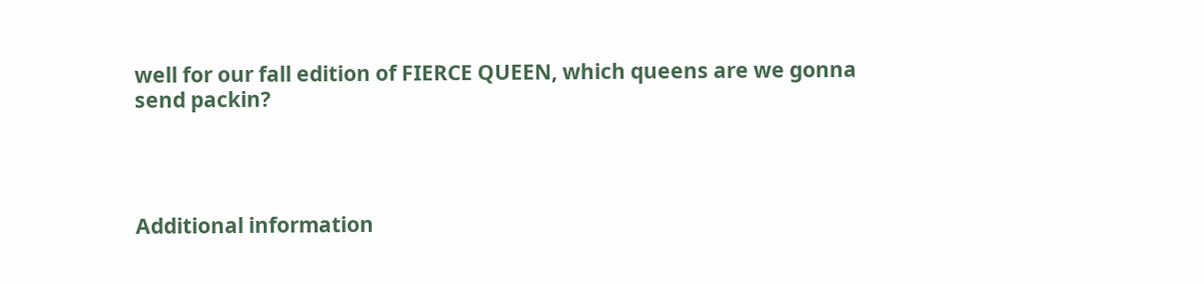well for our fall edition of FIERCE QUEEN, which queens are we gonna send packin?




Additional information